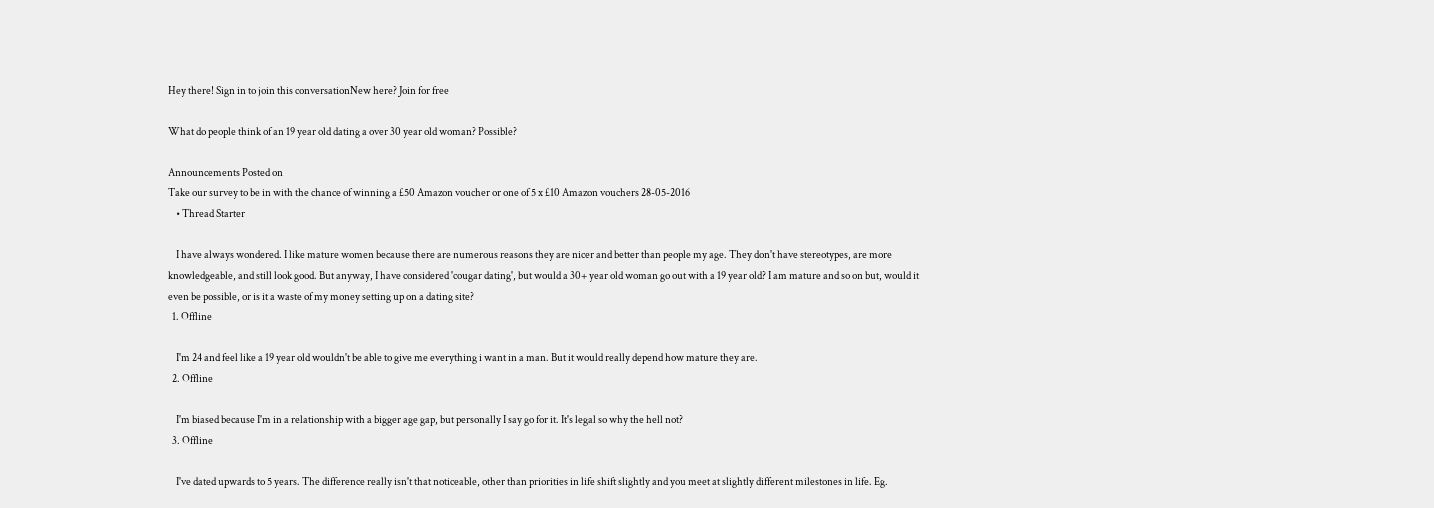Hey there! Sign in to join this conversationNew here? Join for free

What do people think of an 19 year old dating a over 30 year old woman? Possible?

Announcements Posted on
Take our survey to be in with the chance of winning a £50 Amazon voucher or one of 5 x £10 Amazon vouchers 28-05-2016
    • Thread Starter

    I have always wondered. I like mature women because there are numerous reasons they are nicer and better than people my age. They don't have stereotypes, are more knowledgeable, and still look good. But anyway, I have considered 'cougar dating', but would a 30+ year old woman go out with a 19 year old? I am mature and so on but, would it even be possible, or is it a waste of my money setting up on a dating site?
  1. Offline

    I'm 24 and feel like a 19 year old wouldn't be able to give me everything i want in a man. But it would really depend how mature they are.
  2. Offline

    I'm biased because I'm in a relationship with a bigger age gap, but personally I say go for it. It's legal so why the hell not?
  3. Offline

    I've dated upwards to 5 years. The difference really isn't that noticeable, other than priorities in life shift slightly and you meet at slightly different milestones in life. Eg.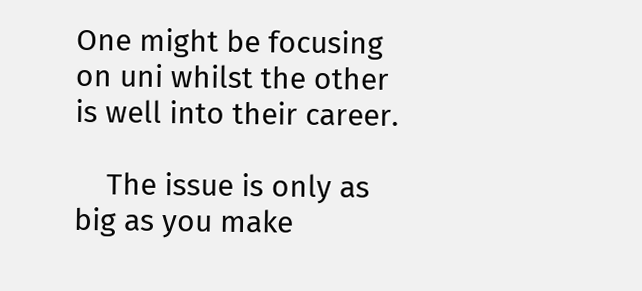One might be focusing on uni whilst the other is well into their career.

    The issue is only as big as you make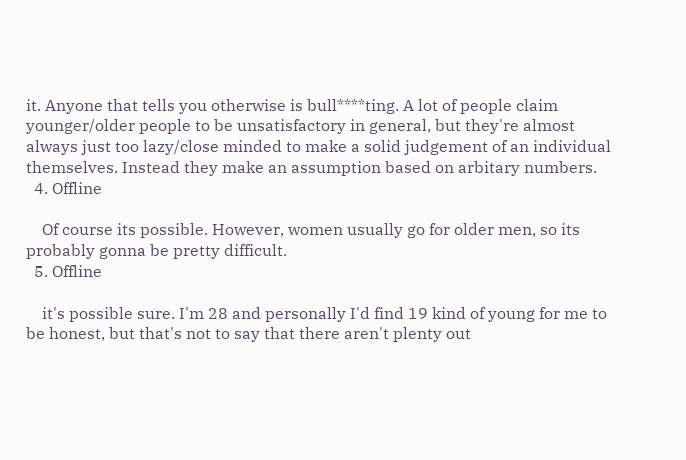it. Anyone that tells you otherwise is bull****ting. A lot of people claim younger/older people to be unsatisfactory in general, but they're almost always just too lazy/close minded to make a solid judgement of an individual themselves. Instead they make an assumption based on arbitary numbers.
  4. Offline

    Of course its possible. However, women usually go for older men, so its probably gonna be pretty difficult.
  5. Offline

    it's possible sure. I'm 28 and personally I'd find 19 kind of young for me to be honest, but that's not to say that there aren't plenty out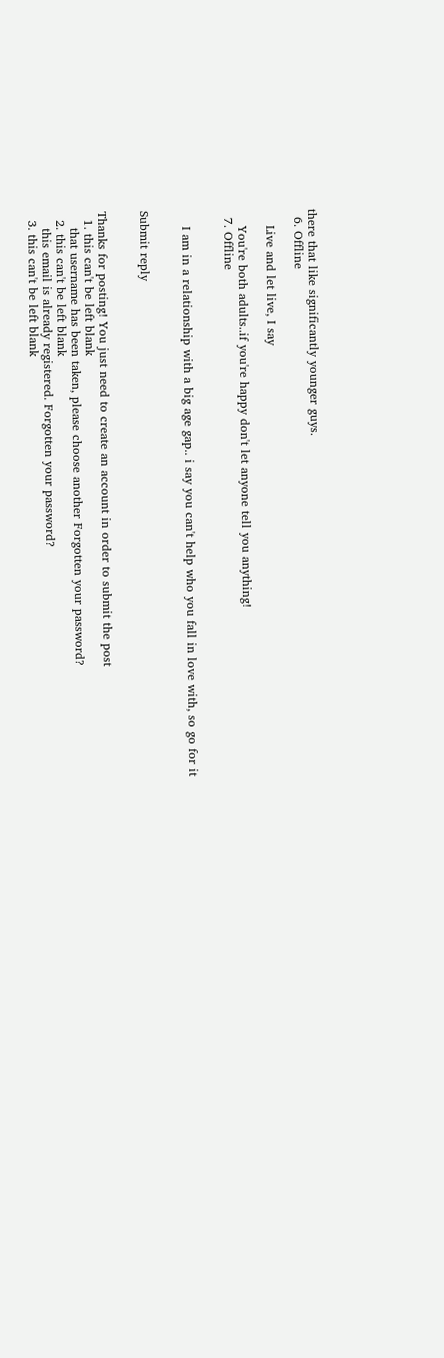there that like significantly younger guys.
  6. Offline

    Live and let live, I say

    You're both adults..if you're happy don't let anyone tell you anything!
  7. Offline


    I am in a relationship with a big age gap.. i say you can't help who you fall in love with, so go for it


Submit reply


Thanks for posting! You just need to create an account in order to submit the post
  1. this can't be left blank
    that username has been taken, please choose another Forgotten your password?
  2. this can't be left blank
    this email is already registered. Forgotten your password?
  3. this can't be left blank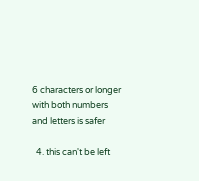6 characters or longer with both numbers and letters is safer

  4. this can't be left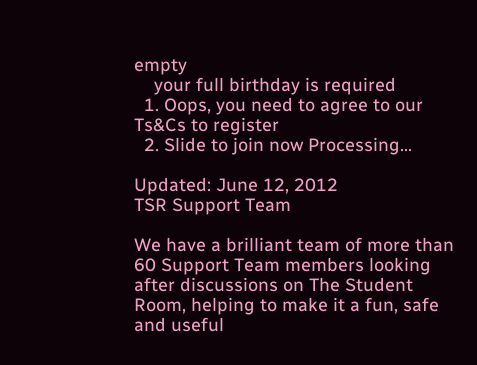empty
    your full birthday is required
  1. Oops, you need to agree to our Ts&Cs to register
  2. Slide to join now Processing…

Updated: June 12, 2012
TSR Support Team

We have a brilliant team of more than 60 Support Team members looking after discussions on The Student Room, helping to make it a fun, safe and useful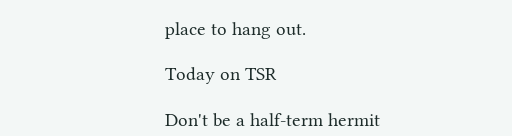place to hang out.

Today on TSR

Don't be a half-term hermit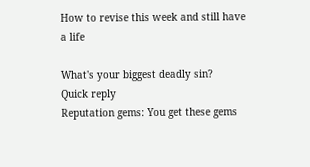How to revise this week and still have a life

What's your biggest deadly sin?
Quick reply
Reputation gems: You get these gems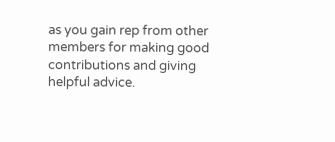as you gain rep from other members for making good contributions and giving helpful advice.